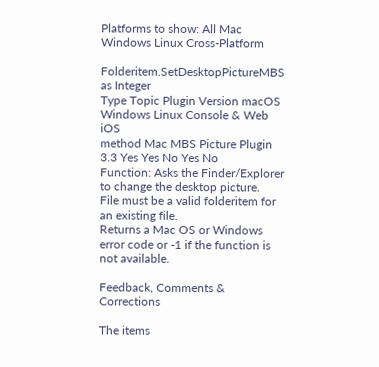Platforms to show: All Mac Windows Linux Cross-Platform

Folderitem.SetDesktopPictureMBS as Integer
Type Topic Plugin Version macOS Windows Linux Console & Web iOS
method Mac MBS Picture Plugin 3.3 Yes Yes No Yes No
Function: Asks the Finder/Explorer to change the desktop picture.
File must be a valid folderitem for an existing file.
Returns a Mac OS or Windows error code or -1 if the function is not available.

Feedback, Comments & Corrections

The items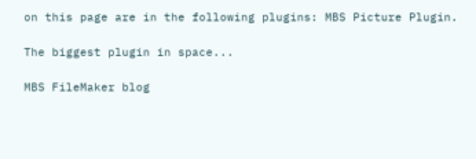on this page are in the following plugins: MBS Picture Plugin.

The biggest plugin in space...

MBS FileMaker blog